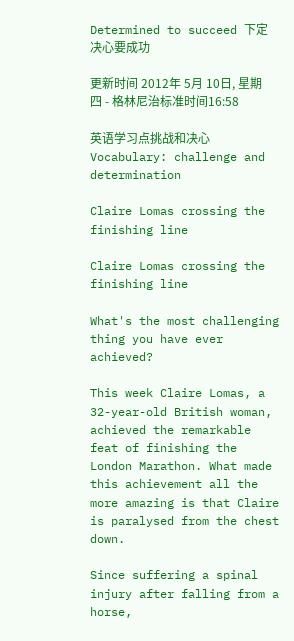Determined to succeed 下定决心要成功

更新时间 2012年 5月 10日, 星期四 - 格林尼治标准时间16:58

英语学习点挑战和决心 Vocabulary: challenge and determination

Claire Lomas crossing the finishing line

Claire Lomas crossing the finishing line

What's the most challenging thing you have ever achieved?

This week Claire Lomas, a 32-year-old British woman, achieved the remarkable feat of finishing the London Marathon. What made this achievement all the more amazing is that Claire is paralysed from the chest down.

Since suffering a spinal injury after falling from a horse,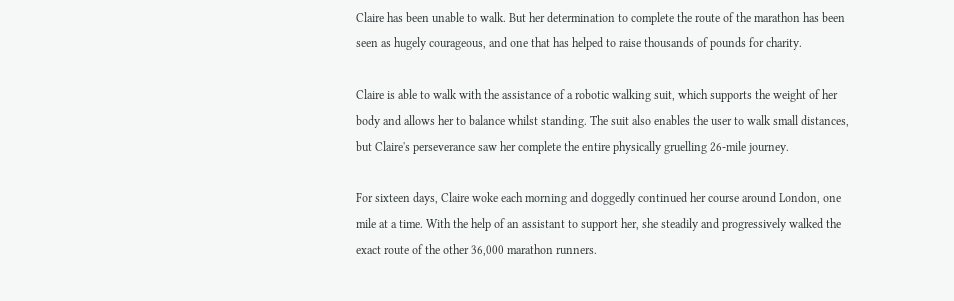Claire has been unable to walk. But her determination to complete the route of the marathon has been seen as hugely courageous, and one that has helped to raise thousands of pounds for charity.

Claire is able to walk with the assistance of a robotic walking suit, which supports the weight of her body and allows her to balance whilst standing. The suit also enables the user to walk small distances, but Claire's perseverance saw her complete the entire physically gruelling 26-mile journey.

For sixteen days, Claire woke each morning and doggedly continued her course around London, one mile at a time. With the help of an assistant to support her, she steadily and progressively walked the exact route of the other 36,000 marathon runners.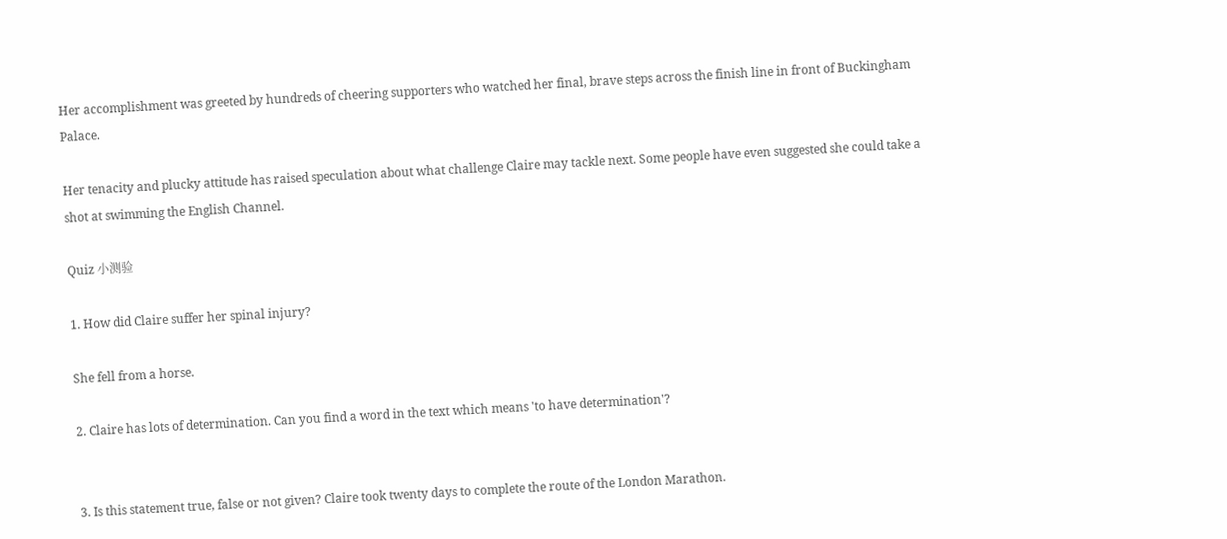Her accomplishment was greeted by hundreds of cheering supporters who watched her final, brave steps across the finish line in front of Buckingham Palace.

Her tenacity and plucky attitude has raised speculation about what challenge Claire may tackle next. Some people have even suggested she could take a shot at swimming the English Channel.

Quiz 小测验

1. How did Claire suffer her spinal injury?

She fell from a horse.

2. Claire has lots of determination. Can you find a word in the text which means 'to have determination'?


3. Is this statement true, false or not given? Claire took twenty days to complete the route of the London Marathon.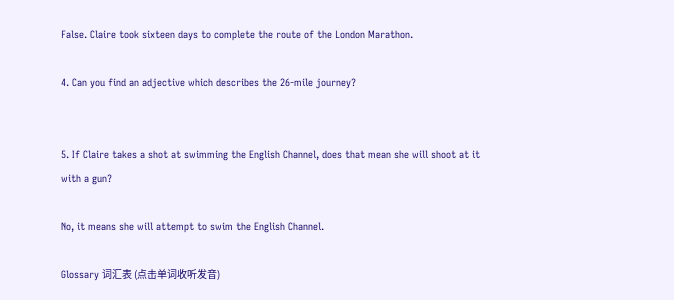False. Claire took sixteen days to complete the route of the London Marathon.

4. Can you find an adjective which describes the 26-mile journey?


5. If Claire takes a shot at swimming the English Channel, does that mean she will shoot at it with a gun?

No, it means she will attempt to swim the English Channel.

Glossary 词汇表 (点击单词收听发音)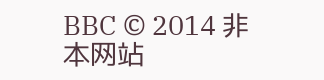BBC © 2014 非本网站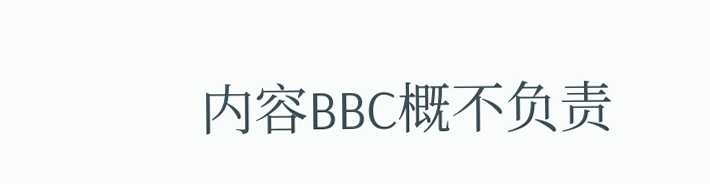内容BBC概不负责